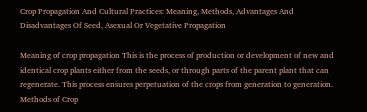Crop Propagation And Cultural Practices: Meaning, Methods, Advantages And Disadvantages Of Seed, Asexual Or Vegetative Propagation

Meaning of crop propagation This is the process of production or development of new and identical crop plants either from the seeds, or through parts of the parent plant that can regenerate. This process ensures perpetuation of the crops from generation to generation. Methods of Crop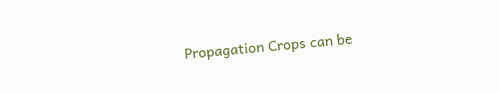Propagation Crops can be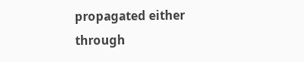propagated either through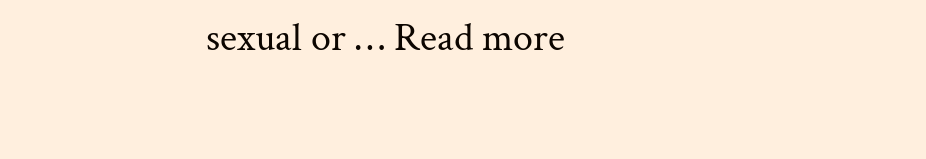sexual or … Read more